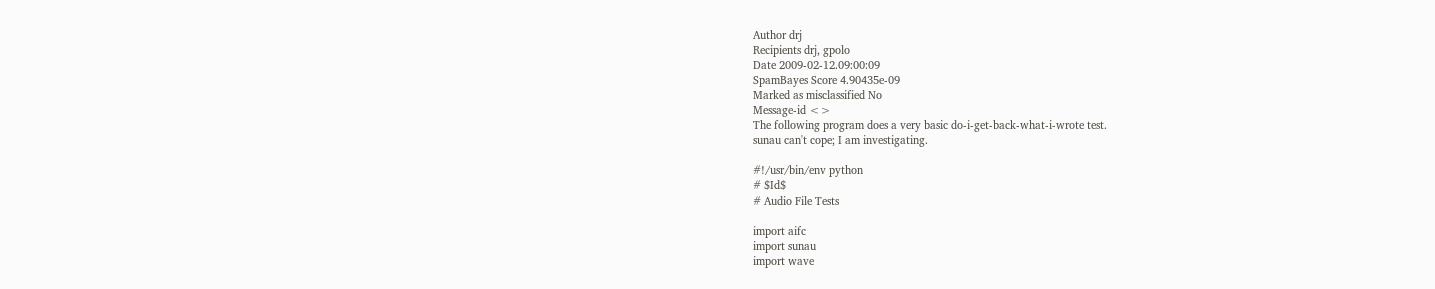Author drj
Recipients drj, gpolo
Date 2009-02-12.09:00:09
SpamBayes Score 4.90435e-09
Marked as misclassified No
Message-id <>
The following program does a very basic do-i-get-back-what-i-wrote test.
sunau can't cope; I am investigating.

#!/usr/bin/env python
# $Id$
# Audio File Tests

import aifc
import sunau
import wave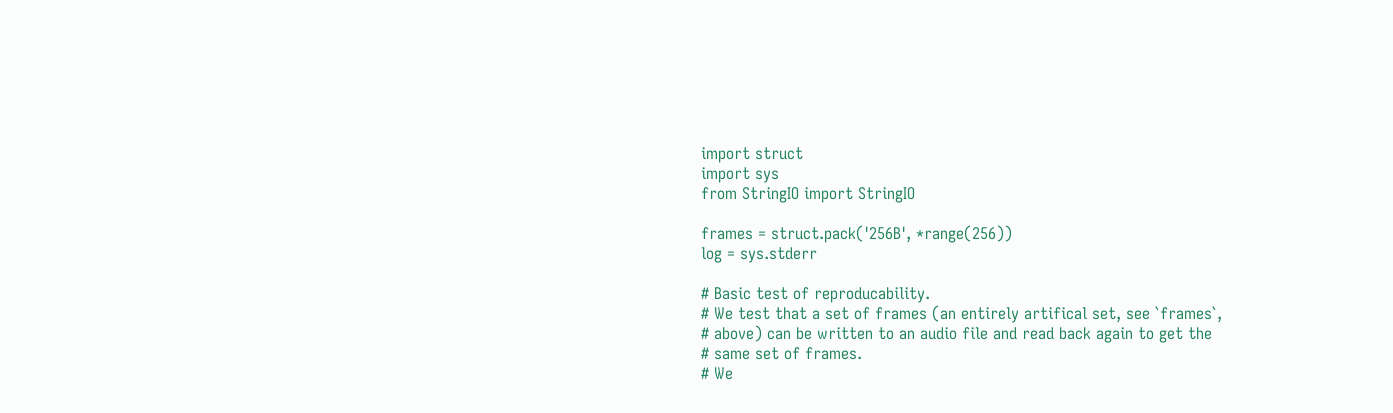import struct
import sys
from StringIO import StringIO

frames = struct.pack('256B', *range(256))
log = sys.stderr

# Basic test of reproducability.
# We test that a set of frames (an entirely artifical set, see `frames`,
# above) can be written to an audio file and read back again to get the
# same set of frames.
# We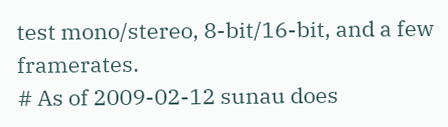test mono/stereo, 8-bit/16-bit, and a few framerates.
# As of 2009-02-12 sunau does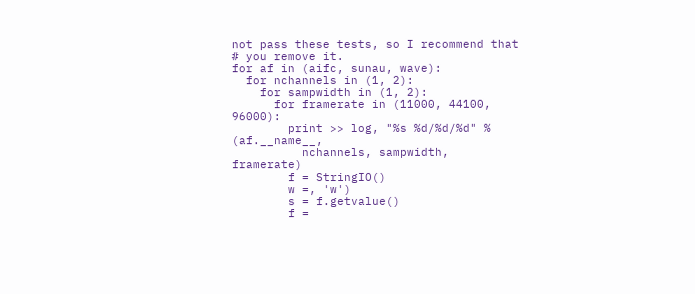not pass these tests, so I recommend that
# you remove it.
for af in (aifc, sunau, wave):
  for nchannels in (1, 2):
    for sampwidth in (1, 2):
      for framerate in (11000, 44100, 96000):
        print >> log, "%s %d/%d/%d" % (af.__name__,
          nchannels, sampwidth, framerate)
        f = StringIO()
        w =, 'w')
        s = f.getvalue()
        f =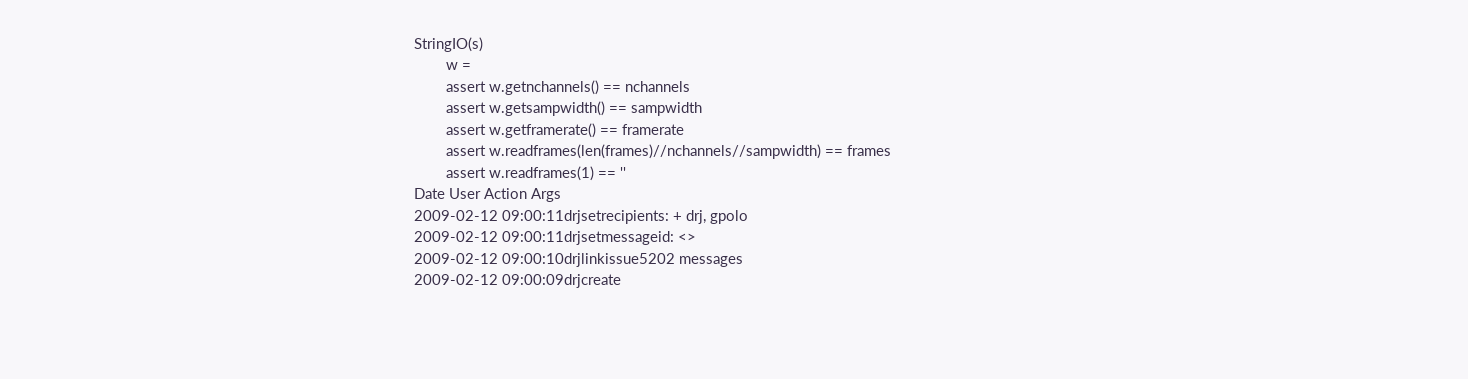StringIO(s)
        w =
        assert w.getnchannels() == nchannels
        assert w.getsampwidth() == sampwidth
        assert w.getframerate() == framerate
        assert w.readframes(len(frames)//nchannels//sampwidth) == frames
        assert w.readframes(1) == ''
Date User Action Args
2009-02-12 09:00:11drjsetrecipients: + drj, gpolo
2009-02-12 09:00:11drjsetmessageid: <>
2009-02-12 09:00:10drjlinkissue5202 messages
2009-02-12 09:00:09drjcreate